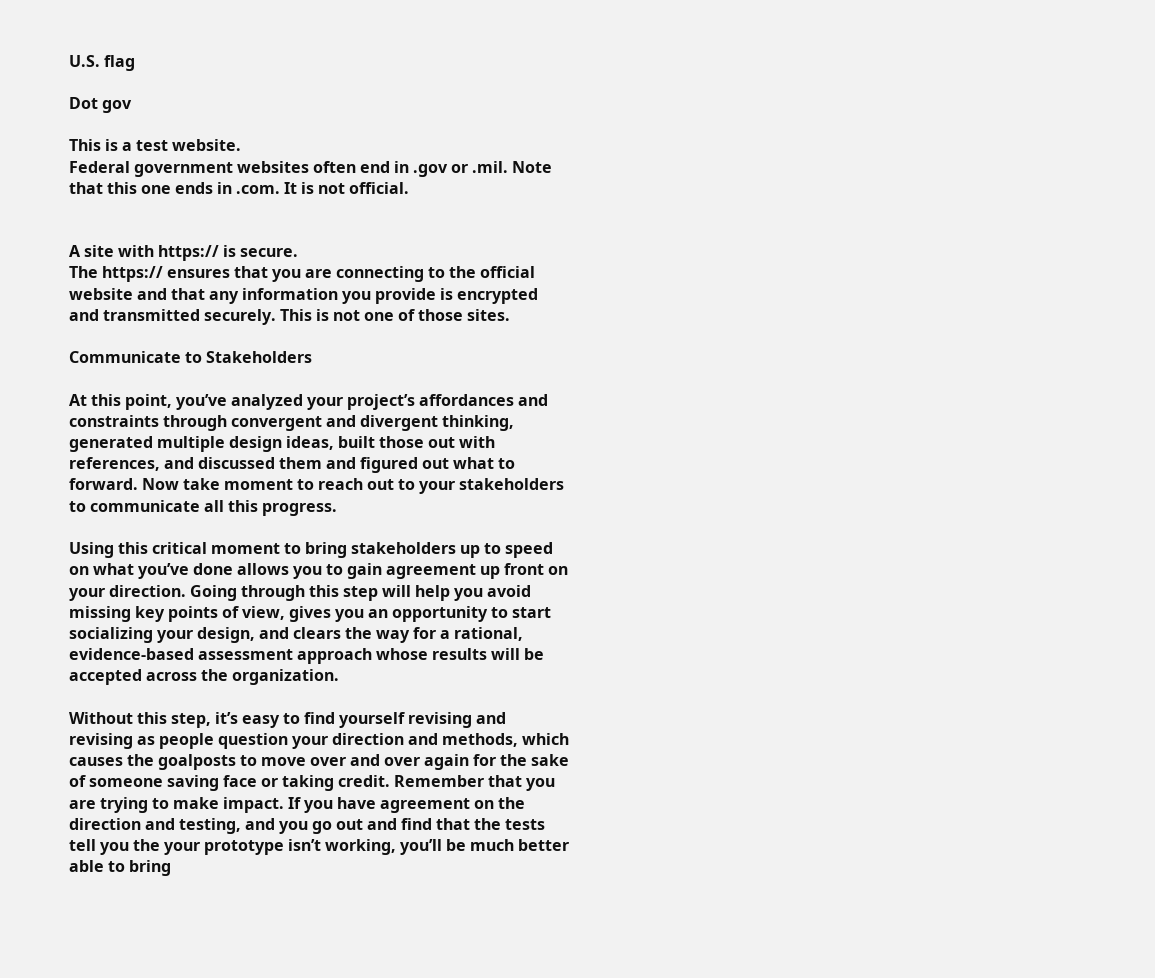U.S. flag

Dot gov

This is a test website.
Federal government websites often end in .gov or .mil. Note that this one ends in .com. It is not official.


A site with https:// is secure.
The https:// ensures that you are connecting to the official website and that any information you provide is encrypted and transmitted securely. This is not one of those sites.

Communicate to Stakeholders

At this point, you’ve analyzed your project’s affordances and constraints through convergent and divergent thinking, generated multiple design ideas, built those out with references, and discussed them and figured out what to forward. Now take moment to reach out to your stakeholders to communicate all this progress.

Using this critical moment to bring stakeholders up to speed on what you’ve done allows you to gain agreement up front on your direction. Going through this step will help you avoid missing key points of view, gives you an opportunity to start socializing your design, and clears the way for a rational, evidence-based assessment approach whose results will be accepted across the organization.

Without this step, it’s easy to find yourself revising and revising as people question your direction and methods, which causes the goalposts to move over and over again for the sake of someone saving face or taking credit. Remember that you are trying to make impact. If you have agreement on the direction and testing, and you go out and find that the tests tell you the your prototype isn’t working, you’ll be much better able to bring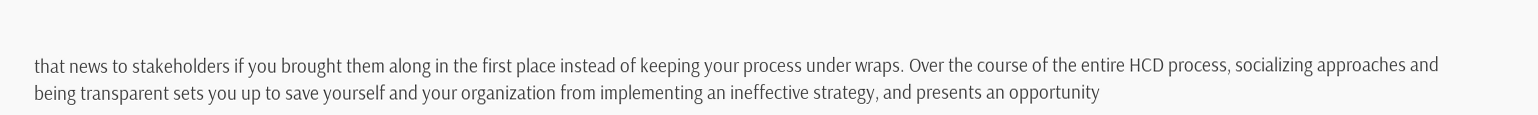that news to stakeholders if you brought them along in the first place instead of keeping your process under wraps. Over the course of the entire HCD process, socializing approaches and being transparent sets you up to save yourself and your organization from implementing an ineffective strategy, and presents an opportunity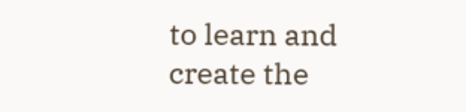to learn and create the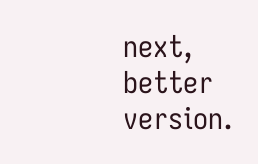next, better version.